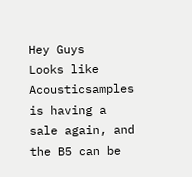Hey Guys
Looks like Acousticsamples is having a sale again, and the B5 can be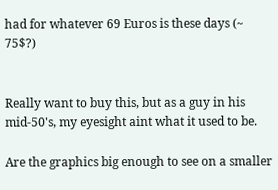had for whatever 69 Euros is these days (~ 75$?)


Really want to buy this, but as a guy in his mid-50's, my eyesight aint what it used to be.

Are the graphics big enough to see on a smaller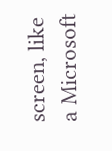screen, like a Microsoft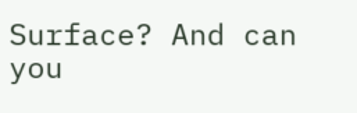Surface? And can you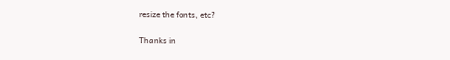resize the fonts, etc?

Thanks in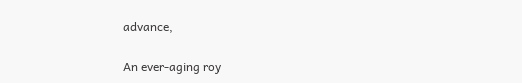advance,

An ever-aging roy